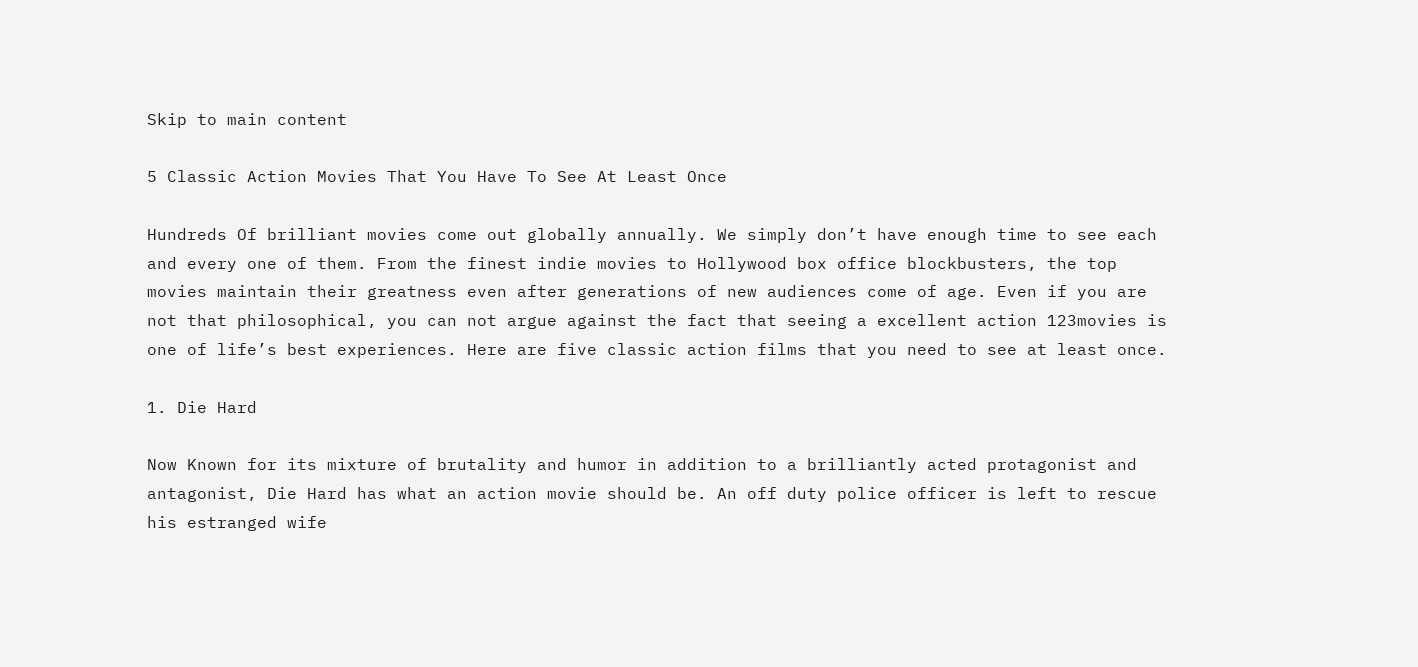Skip to main content

5 Classic Action Movies That You Have To See At Least Once

Hundreds Of brilliant movies come out globally annually. We simply don’t have enough time to see each and every one of them. From the finest indie movies to Hollywood box office blockbusters, the top movies maintain their greatness even after generations of new audiences come of age. Even if you are not that philosophical, you can not argue against the fact that seeing a excellent action 123movies is one of life’s best experiences. Here are five classic action films that you need to see at least once.

1. Die Hard

Now Known for its mixture of brutality and humor in addition to a brilliantly acted protagonist and antagonist, Die Hard has what an action movie should be. An off duty police officer is left to rescue his estranged wife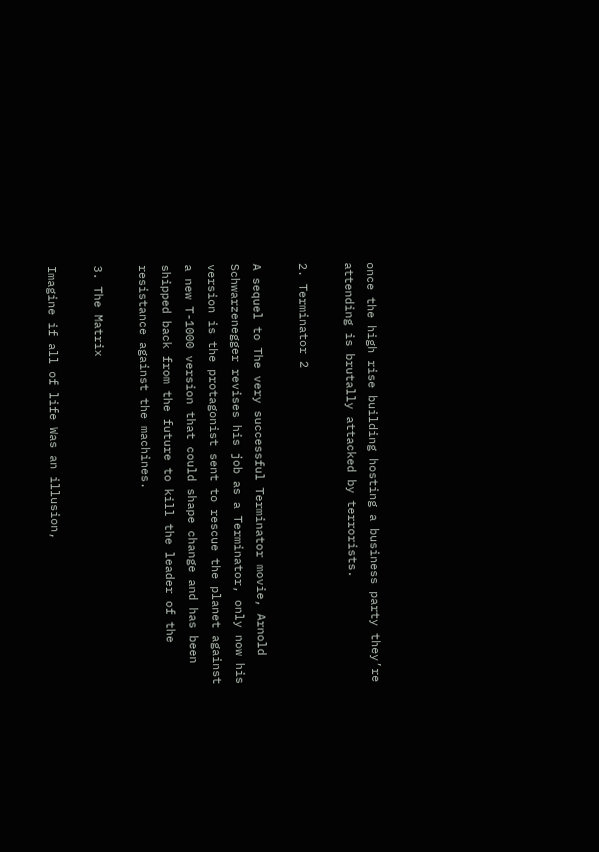once the high rise building hosting a business party they’re attending is brutally attacked by terrorists.

2. Terminator 2

A sequel to The very successful Terminator movie, Arnold Schwarzenegger revises his job as a Terminator, only now his version is the protagonist sent to rescue the planet against a new T-1000 version that could shape change and has been shipped back from the future to kill the leader of the resistance against the machines.

3. The Matrix

Imagine if all of life Was an illusion,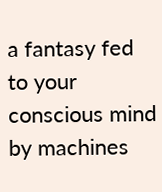a fantasy fed to your conscious mind by machines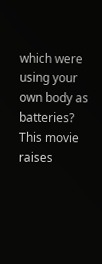which were using your own body as batteries? This movie raises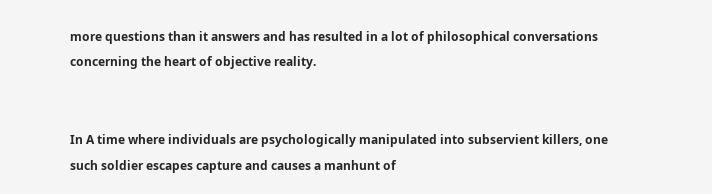more questions than it answers and has resulted in a lot of philosophical conversations concerning the heart of objective reality.


In A time where individuals are psychologically manipulated into subservient killers, one such soldier escapes capture and causes a manhunt of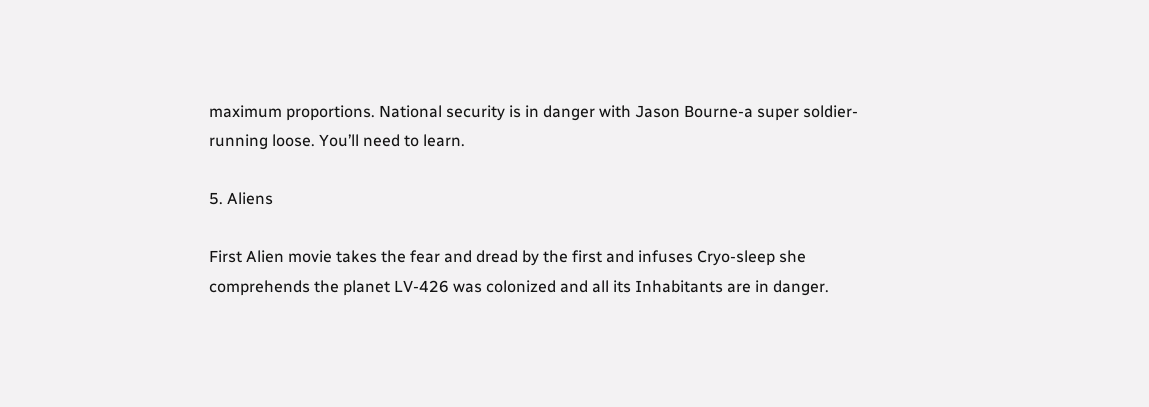maximum proportions. National security is in danger with Jason Bourne-a super soldier- running loose. You’ll need to learn.

5. Aliens

First Alien movie takes the fear and dread by the first and infuses Cryo-sleep she comprehends the planet LV-426 was colonized and all its Inhabitants are in danger.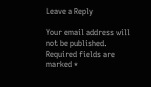Leave a Reply

Your email address will not be published. Required fields are marked *